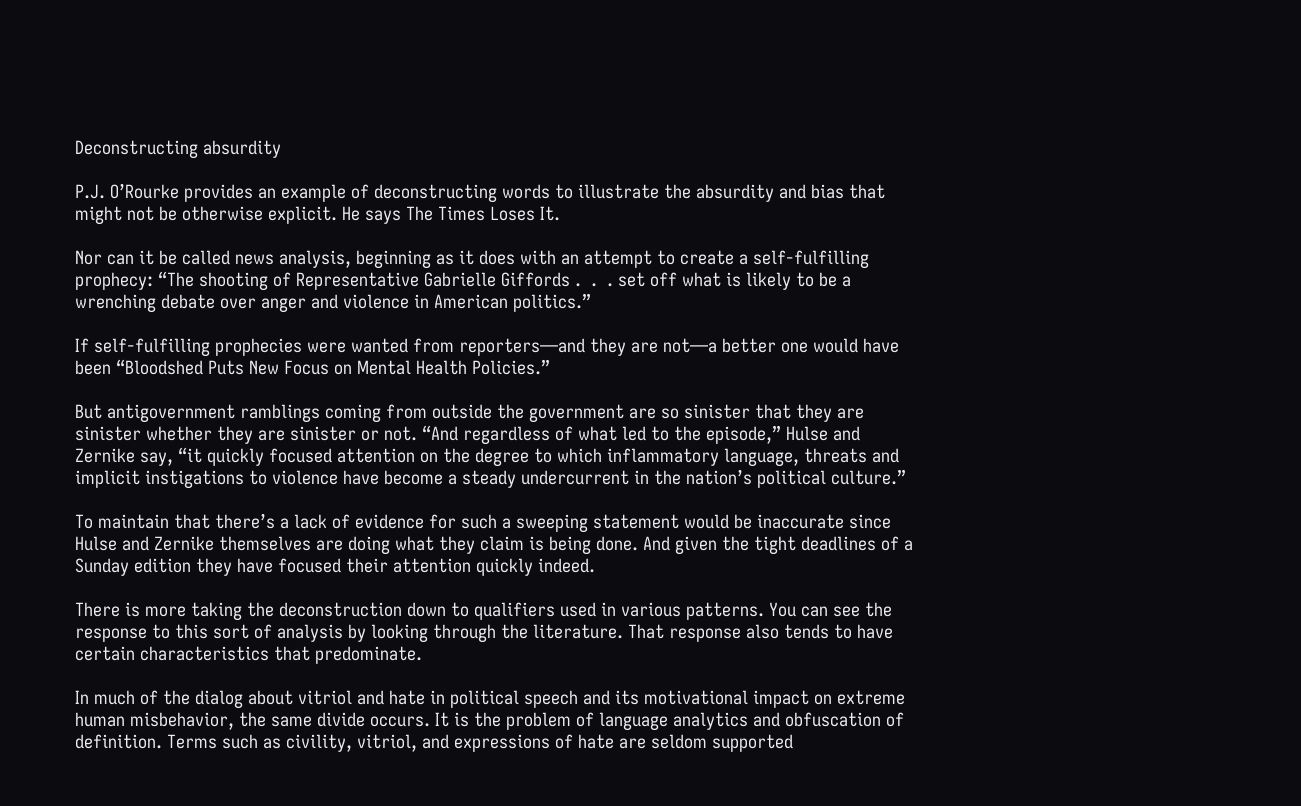Deconstructing absurdity

P.J. O’Rourke provides an example of deconstructing words to illustrate the absurdity and bias that might not be otherwise explicit. He says The Times Loses It.

Nor can it be called news analysis, beginning as it does with an attempt to create a self-fulfilling prophecy: “The shooting of Representative Gabrielle Giffords .  .  . set off what is likely to be a wrenching debate over anger and violence in American politics.”

If self-fulfilling prophecies were wanted from reporters—and they are not—a better one would have been “Bloodshed Puts New Focus on Mental Health Policies.”

But antigovernment ramblings coming from outside the government are so sinister that they are sinister whether they are sinister or not. “And regardless of what led to the episode,” Hulse and Zernike say, “it quickly focused attention on the degree to which inflammatory language, threats and implicit instigations to violence have become a steady undercurrent in the nation’s political culture.”

To maintain that there’s a lack of evidence for such a sweeping statement would be inaccurate since Hulse and Zernike themselves are doing what they claim is being done. And given the tight deadlines of a Sunday edition they have focused their attention quickly indeed.

There is more taking the deconstruction down to qualifiers used in various patterns. You can see the response to this sort of analysis by looking through the literature. That response also tends to have certain characteristics that predominate.

In much of the dialog about vitriol and hate in political speech and its motivational impact on extreme human misbehavior, the same divide occurs. It is the problem of language analytics and obfuscation of definition. Terms such as civility, vitriol, and expressions of hate are seldom supported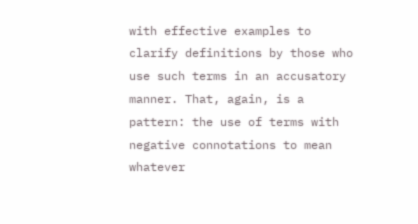with effective examples to clarify definitions by those who use such terms in an accusatory manner. That, again, is a pattern: the use of terms with negative connotations to mean whatever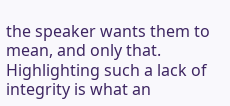the speaker wants them to mean, and only that. Highlighting such a lack of integrity is what an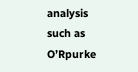analysis such as O’Rpurke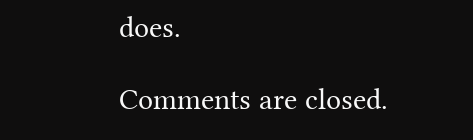does.

Comments are closed.